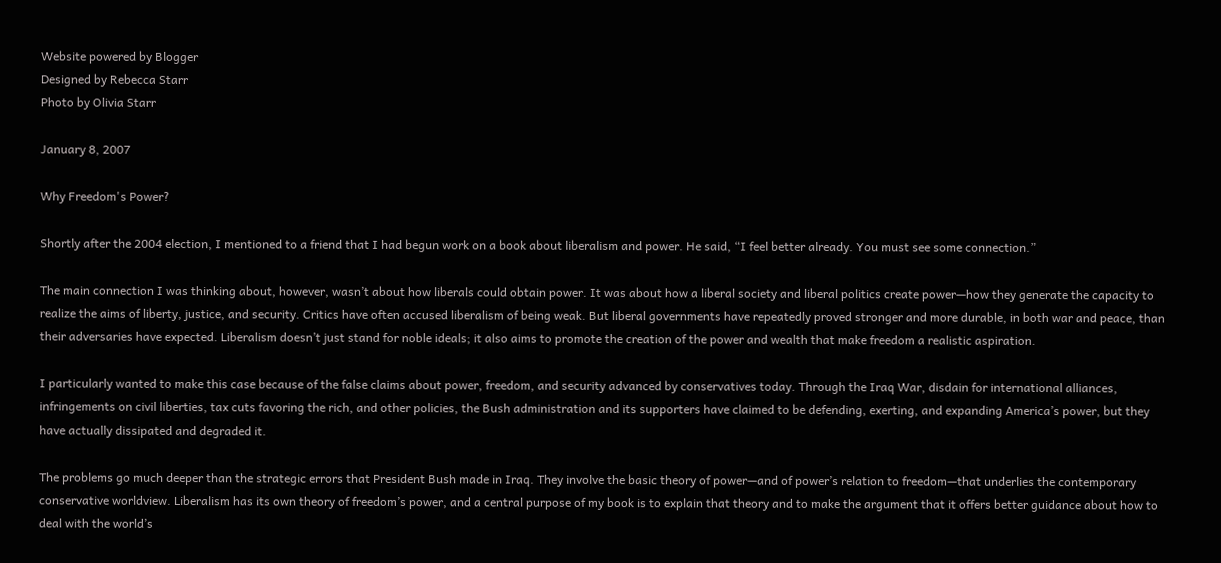Website powered by Blogger
Designed by Rebecca Starr
Photo by Olivia Starr

January 8, 2007

Why Freedom's Power?

Shortly after the 2004 election, I mentioned to a friend that I had begun work on a book about liberalism and power. He said, “I feel better already. You must see some connection.”

The main connection I was thinking about, however, wasn’t about how liberals could obtain power. It was about how a liberal society and liberal politics create power—how they generate the capacity to realize the aims of liberty, justice, and security. Critics have often accused liberalism of being weak. But liberal governments have repeatedly proved stronger and more durable, in both war and peace, than their adversaries have expected. Liberalism doesn’t just stand for noble ideals; it also aims to promote the creation of the power and wealth that make freedom a realistic aspiration.

I particularly wanted to make this case because of the false claims about power, freedom, and security advanced by conservatives today. Through the Iraq War, disdain for international alliances, infringements on civil liberties, tax cuts favoring the rich, and other policies, the Bush administration and its supporters have claimed to be defending, exerting, and expanding America’s power, but they have actually dissipated and degraded it.

The problems go much deeper than the strategic errors that President Bush made in Iraq. They involve the basic theory of power—and of power’s relation to freedom—that underlies the contemporary conservative worldview. Liberalism has its own theory of freedom’s power, and a central purpose of my book is to explain that theory and to make the argument that it offers better guidance about how to deal with the world’s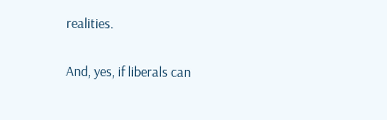realities.

And, yes, if liberals can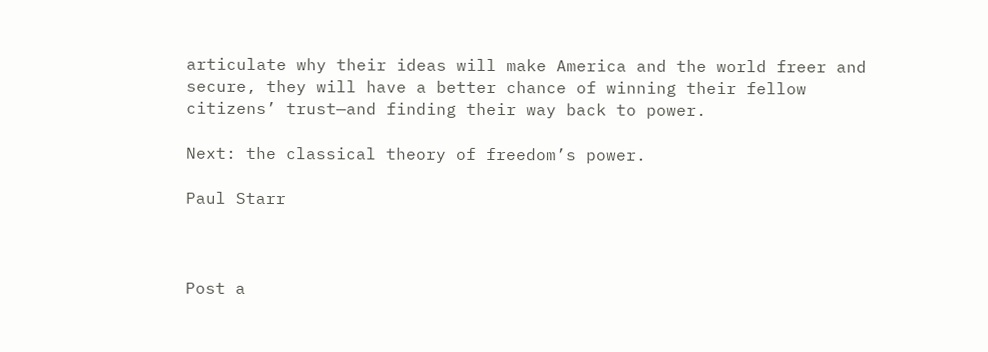articulate why their ideas will make America and the world freer and secure, they will have a better chance of winning their fellow citizens’ trust—and finding their way back to power.

Next: the classical theory of freedom’s power.

Paul Starr



Post a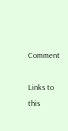Comment

Links to this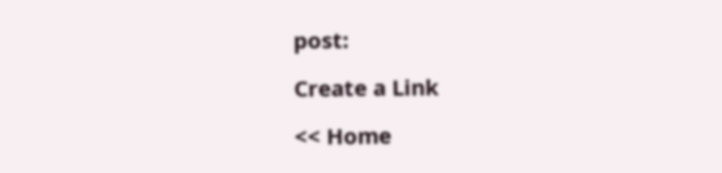post:

Create a Link

<< Home